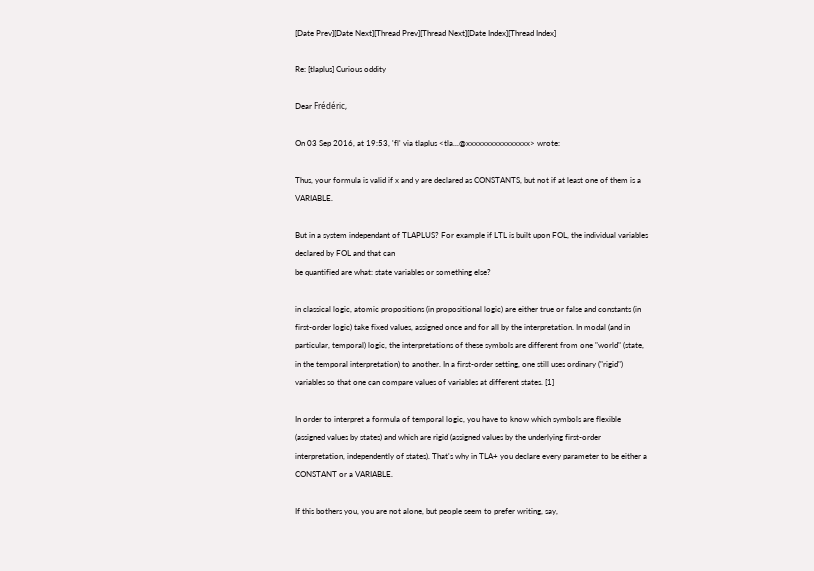[Date Prev][Date Next][Thread Prev][Thread Next][Date Index][Thread Index]

Re: [tlaplus] Curious oddity

Dear Frédéric,

On 03 Sep 2016, at 19:53, 'fl' via tlaplus <tla...@xxxxxxxxxxxxxxxx> wrote:

Thus, your formula is valid if x and y are declared as CONSTANTS, but not if at least one of them is a VARIABLE.

But in a system independant of TLAPLUS? For example if LTL is built upon FOL, the individual variables declared by FOL and that can
be quantified are what: state variables or something else?

in classical logic, atomic propositions (in propositional logic) are either true or false and constants (in first-order logic) take fixed values, assigned once and for all by the interpretation. In modal (and in particular, temporal) logic, the interpretations of these symbols are different from one "world" (state, in the temporal interpretation) to another. In a first-order setting, one still uses ordinary ("rigid") variables so that one can compare values of variables at different states. [1]

In order to interpret a formula of temporal logic, you have to know which symbols are flexible (assigned values by states) and which are rigid (assigned values by the underlying first-order interpretation, independently of states). That's why in TLA+ you declare every parameter to be either a CONSTANT or a VARIABLE.

If this bothers you, you are not alone, but people seem to prefer writing, say,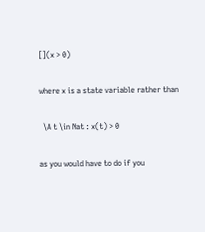[](x > 0)

where x is a state variable rather than

  \A t \in Nat : x(t) > 0

as you would have to do if you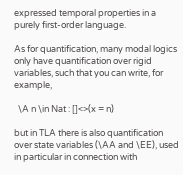expressed temporal properties in a purely first-order language.

As for quantification, many modal logics only have quantification over rigid variables, such that you can write, for example,

  \A n \in Nat : []<>(x = n)

but in TLA there is also quantification over state variables (\AA and \EE), used in particular in connection with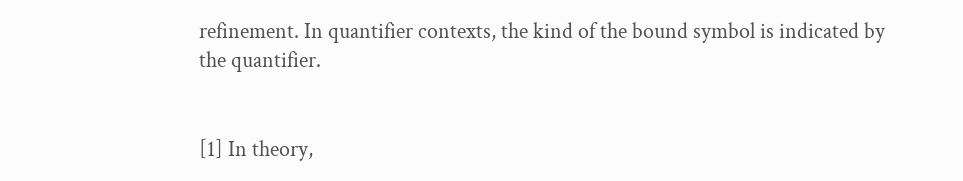refinement. In quantifier contexts, the kind of the bound symbol is indicated by the quantifier.


[1] In theory,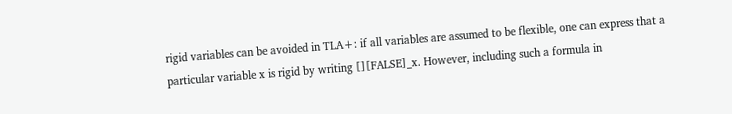rigid variables can be avoided in TLA+: if all variables are assumed to be flexible, one can express that a particular variable x is rigid by writing [][FALSE]_x. However, including such a formula in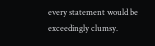every statement would be exceedingly clumsy.